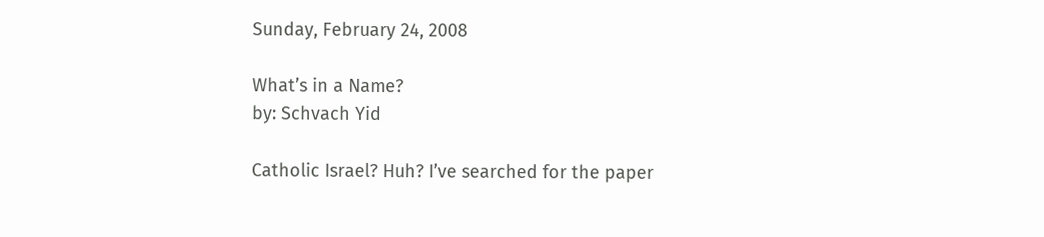Sunday, February 24, 2008

What’s in a Name?
by: Schvach Yid

Catholic Israel? Huh? I’ve searched for the paper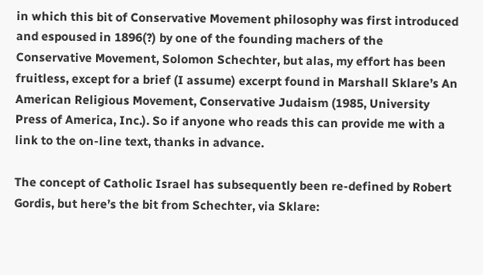in which this bit of Conservative Movement philosophy was first introduced and espoused in 1896(?) by one of the founding machers of the Conservative Movement, Solomon Schechter, but alas, my effort has been fruitless, except for a brief (I assume) excerpt found in Marshall Sklare’s An American Religious Movement, Conservative Judaism (1985, University Press of America, Inc.). So if anyone who reads this can provide me with a link to the on-line text, thanks in advance.

The concept of Catholic Israel has subsequently been re-defined by Robert Gordis, but here’s the bit from Schechter, via Sklare: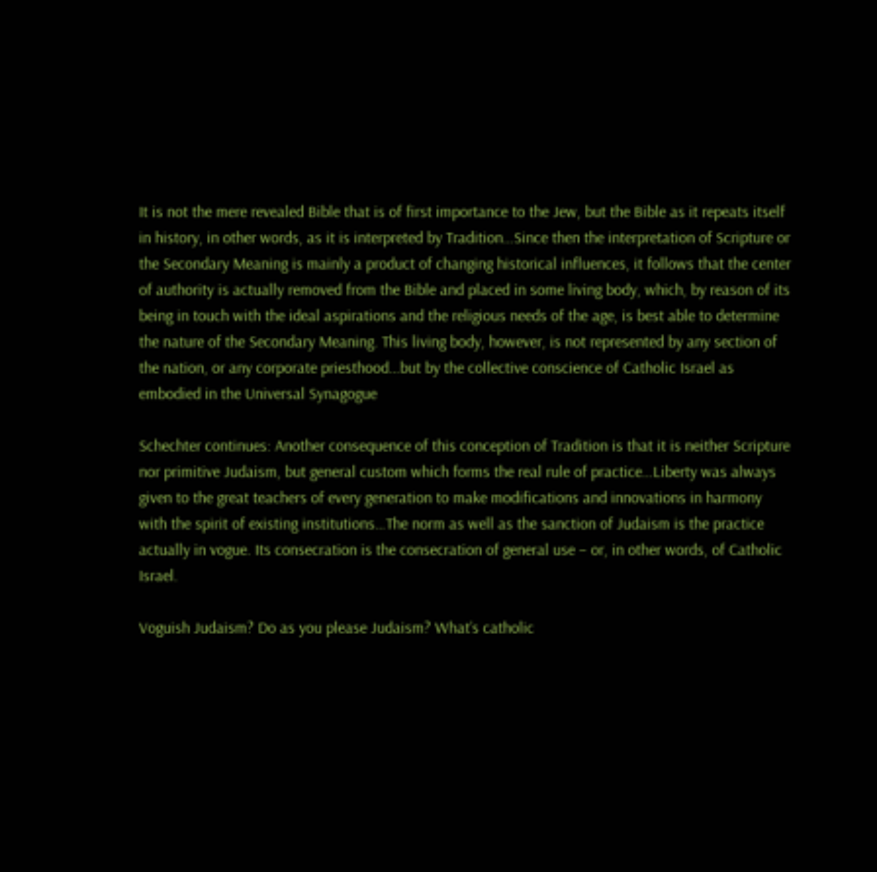It is not the mere revealed Bible that is of first importance to the Jew, but the Bible as it repeats itself in history, in other words, as it is interpreted by Tradition…Since then the interpretation of Scripture or the Secondary Meaning is mainly a product of changing historical influences, it follows that the center of authority is actually removed from the Bible and placed in some living body, which, by reason of its being in touch with the ideal aspirations and the religious needs of the age, is best able to determine the nature of the Secondary Meaning. This living body, however, is not represented by any section of the nation, or any corporate priesthood…but by the collective conscience of Catholic Israel as embodied in the Universal Synagogue

Schechter continues: Another consequence of this conception of Tradition is that it is neither Scripture nor primitive Judaism, but general custom which forms the real rule of practice…Liberty was always given to the great teachers of every generation to make modifications and innovations in harmony with the spirit of existing institutions…The norm as well as the sanction of Judaism is the practice actually in vogue. Its consecration is the consecration of general use – or, in other words, of Catholic Israel.

Voguish Judaism? Do as you please Judaism? What’s catholic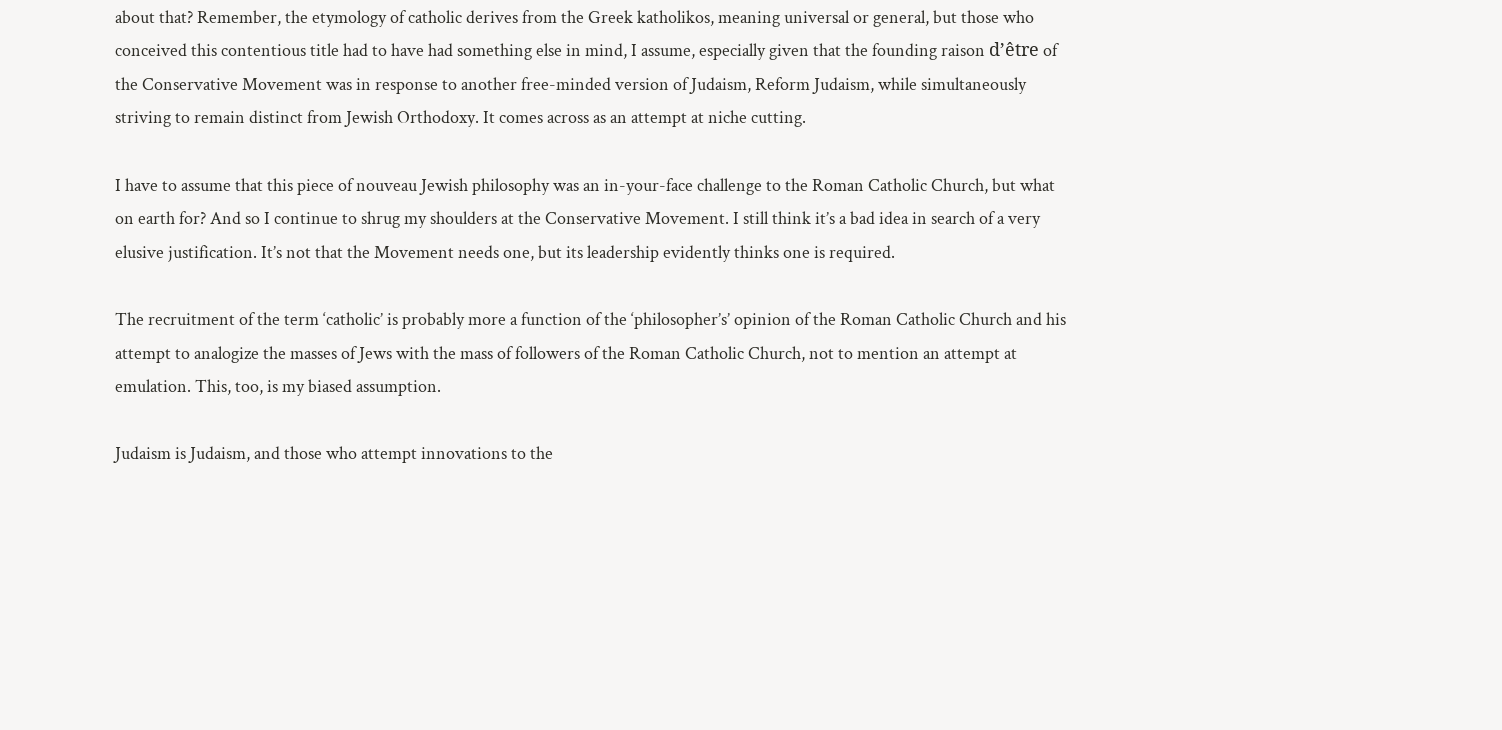about that? Remember, the etymology of catholic derives from the Greek katholikos, meaning universal or general, but those who conceived this contentious title had to have had something else in mind, I assume, especially given that the founding raison d’être of the Conservative Movement was in response to another free-minded version of Judaism, Reform Judaism, while simultaneously striving to remain distinct from Jewish Orthodoxy. It comes across as an attempt at niche cutting.

I have to assume that this piece of nouveau Jewish philosophy was an in-your-face challenge to the Roman Catholic Church, but what on earth for? And so I continue to shrug my shoulders at the Conservative Movement. I still think it’s a bad idea in search of a very elusive justification. It’s not that the Movement needs one, but its leadership evidently thinks one is required.

The recruitment of the term ‘catholic’ is probably more a function of the ‘philosopher’s’ opinion of the Roman Catholic Church and his attempt to analogize the masses of Jews with the mass of followers of the Roman Catholic Church, not to mention an attempt at emulation. This, too, is my biased assumption.

Judaism is Judaism, and those who attempt innovations to the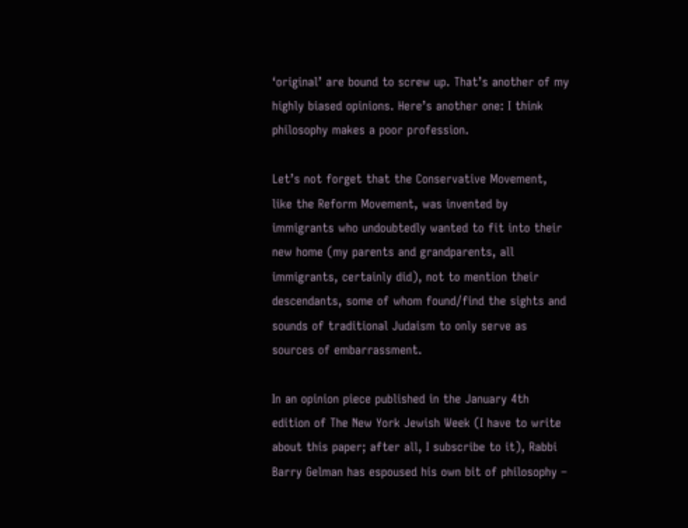‘original’ are bound to screw up. That’s another of my highly biased opinions. Here’s another one: I think philosophy makes a poor profession.

Let’s not forget that the Conservative Movement, like the Reform Movement, was invented by immigrants who undoubtedly wanted to fit into their new home (my parents and grandparents, all immigrants, certainly did), not to mention their descendants, some of whom found/find the sights and sounds of traditional Judaism to only serve as sources of embarrassment.

In an opinion piece published in the January 4th edition of The New York Jewish Week (I have to write about this paper; after all, I subscribe to it), Rabbi Barry Gelman has espoused his own bit of philosophy –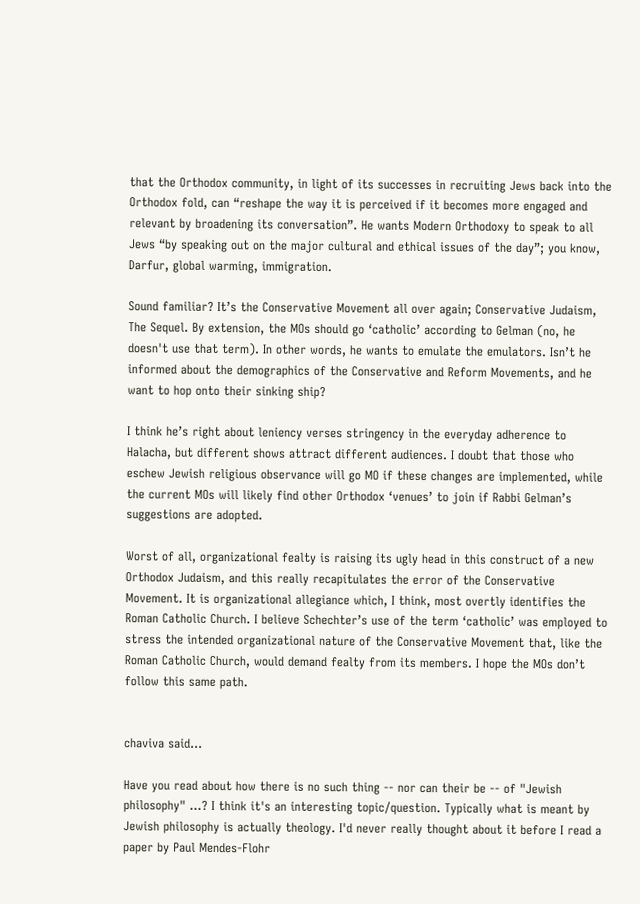that the Orthodox community, in light of its successes in recruiting Jews back into the Orthodox fold, can “reshape the way it is perceived if it becomes more engaged and relevant by broadening its conversation”. He wants Modern Orthodoxy to speak to all Jews “by speaking out on the major cultural and ethical issues of the day”; you know, Darfur, global warming, immigration.

Sound familiar? It’s the Conservative Movement all over again; Conservative Judaism, The Sequel. By extension, the MOs should go ‘catholic’ according to Gelman (no, he doesn't use that term). In other words, he wants to emulate the emulators. Isn’t he informed about the demographics of the Conservative and Reform Movements, and he want to hop onto their sinking ship?

I think he’s right about leniency verses stringency in the everyday adherence to Halacha, but different shows attract different audiences. I doubt that those who eschew Jewish religious observance will go MO if these changes are implemented, while the current MOs will likely find other Orthodox ‘venues’ to join if Rabbi Gelman’s suggestions are adopted.

Worst of all, organizational fealty is raising its ugly head in this construct of a new Orthodox Judaism, and this really recapitulates the error of the Conservative Movement. It is organizational allegiance which, I think, most overtly identifies the Roman Catholic Church. I believe Schechter’s use of the term ‘catholic’ was employed to stress the intended organizational nature of the Conservative Movement that, like the Roman Catholic Church, would demand fealty from its members. I hope the MOs don’t follow this same path.


chaviva said...

Have you read about how there is no such thing -- nor can their be -- of "Jewish philosophy" ...? I think it's an interesting topic/question. Typically what is meant by Jewish philosophy is actually theology. I'd never really thought about it before I read a paper by Paul Mendes-Flohr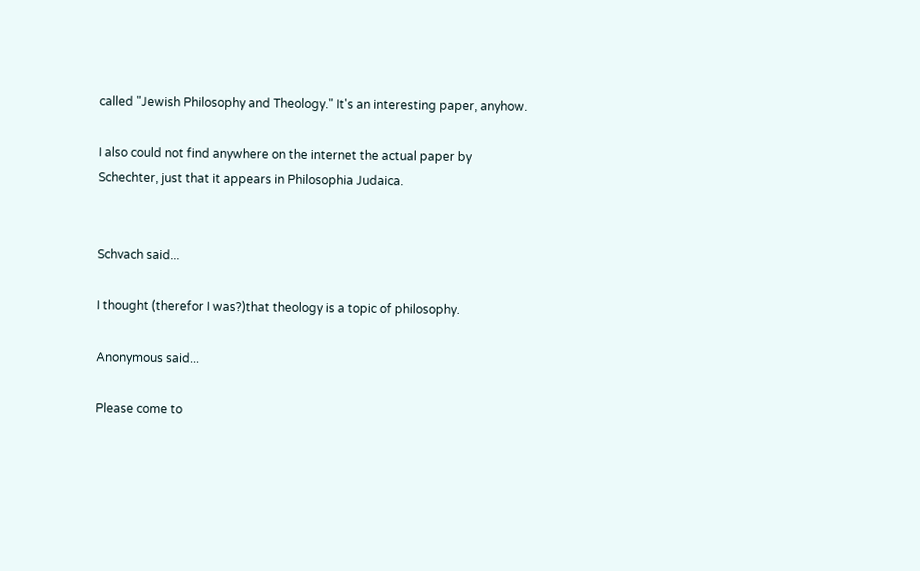called "Jewish Philosophy and Theology." It's an interesting paper, anyhow.

I also could not find anywhere on the internet the actual paper by Schechter, just that it appears in Philosophia Judaica.


Schvach said...

I thought (therefor I was?)that theology is a topic of philosophy.

Anonymous said...

Please come to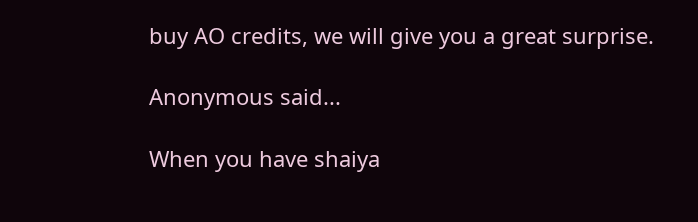buy AO credits, we will give you a great surprise.

Anonymous said...

When you have shaiya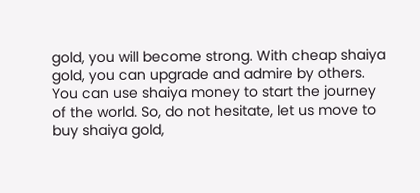gold, you will become strong. With cheap shaiya gold, you can upgrade and admire by others. You can use shaiya money to start the journey of the world. So, do not hesitate, let us move to buy shaiya gold,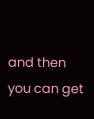and then you can get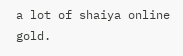a lot of shaiya online gold.